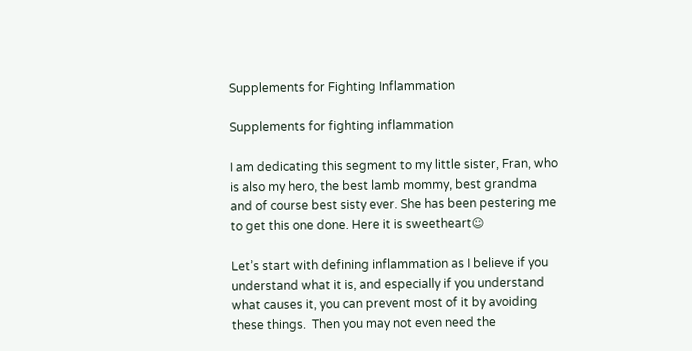Supplements for Fighting Inflammation

Supplements for fighting inflammation

I am dedicating this segment to my little sister, Fran, who is also my hero, the best lamb mommy, best grandma and of course best sisty ever. She has been pestering me to get this one done. Here it is sweetheart☺

Let’s start with defining inflammation as I believe if you understand what it is, and especially if you understand what causes it, you can prevent most of it by avoiding these things.  Then you may not even need the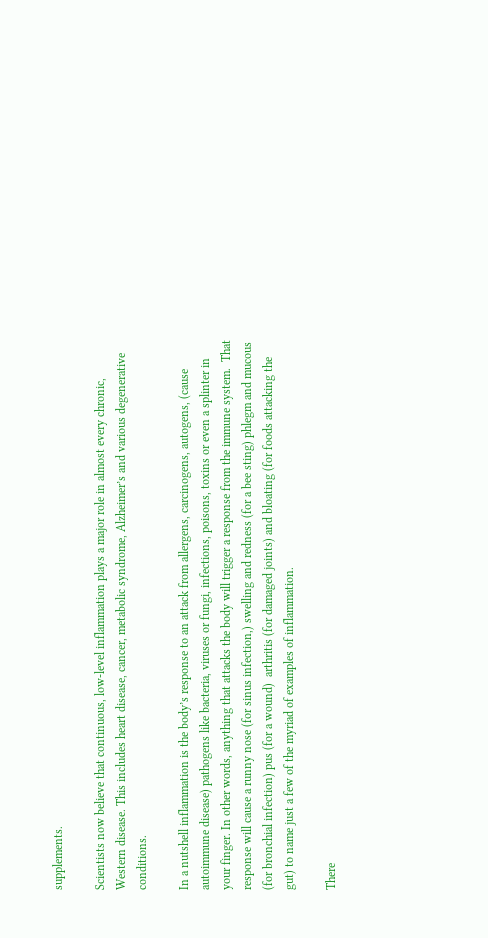supplements.

Scientists now believe that continuous, low-level inflammation plays a major role in almost every chronic, Western disease. This includes heart disease, cancer, metabolic syndrome, Alzheimer’s and various degenerative conditions.

In a nutshell inflammation is the body’s response to an attack from allergens, carcinogens, autogens, (cause autoimmune disease) pathogens like bacteria, viruses or fungi, infections, poisons, toxins or even a splinter in your finger. In other words, anything that attacks the body will trigger a response from the immune system.  That response will cause a runny nose (for sinus infection,) swelling and redness (for a bee sting) phlegm and mucous (for bronchial infection) pus (for a wound)  arthritis (for damaged joints) and bloating (for foods attacking the gut) to name just a few of the myriad of examples of inflammation.

There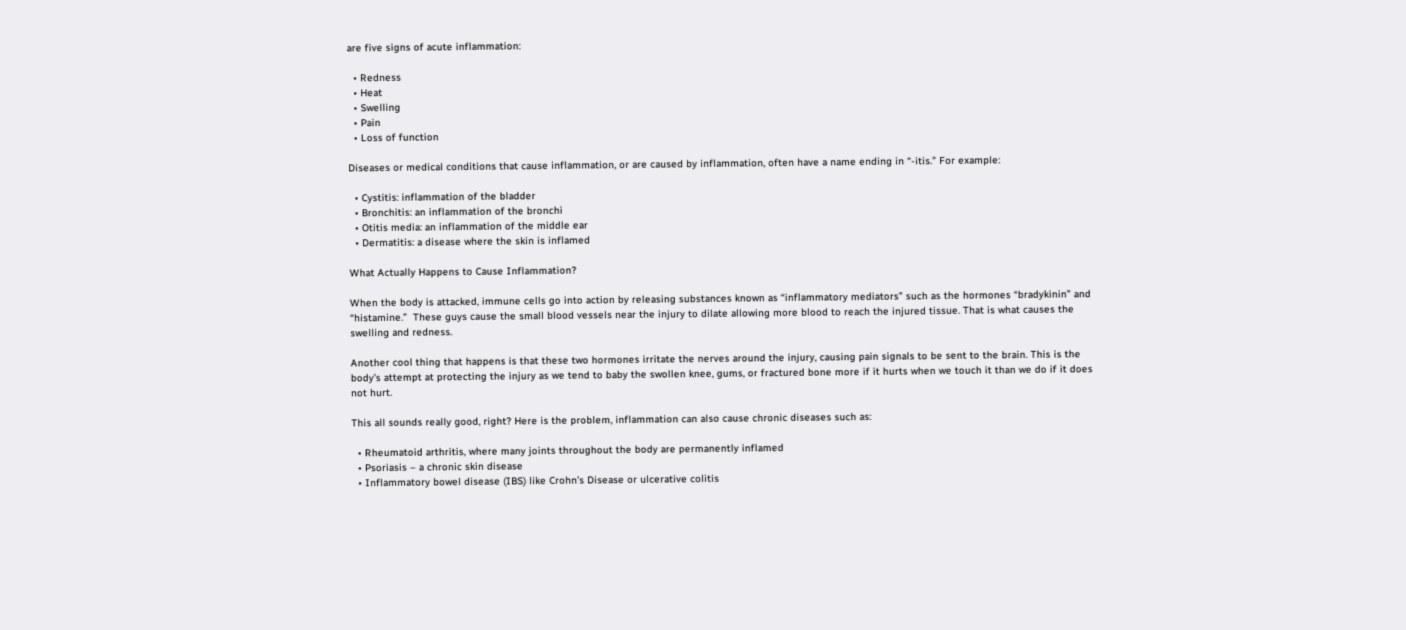are five signs of acute inflammation:

  • Redness
  • Heat
  • Swelling
  • Pain
  • Loss of function

Diseases or medical conditions that cause inflammation, or are caused by inflammation, often have a name ending in “-itis.” For example:

  • Cystitis: inflammation of the bladder
  • Bronchitis: an inflammation of the bronchi
  • Otitis media: an inflammation of the middle ear
  • Dermatitis: a disease where the skin is inflamed

What Actually Happens to Cause Inflammation?

When the body is attacked, immune cells go into action by releasing substances known as “inflammatory mediators” such as the hormones “bradykinin” and “histamine.”  These guys cause the small blood vessels near the injury to dilate allowing more blood to reach the injured tissue. That is what causes the swelling and redness.

Another cool thing that happens is that these two hormones irritate the nerves around the injury, causing pain signals to be sent to the brain. This is the body’s attempt at protecting the injury as we tend to baby the swollen knee, gums, or fractured bone more if it hurts when we touch it than we do if it does not hurt.

This all sounds really good, right? Here is the problem, inflammation can also cause chronic diseases such as:

  • Rheumatoid arthritis, where many joints throughout the body are permanently inflamed
  • Psoriasis – a chronic skin disease
  • Inflammatory bowel disease (IBS) like Crohn’s Disease or ulcerative colitis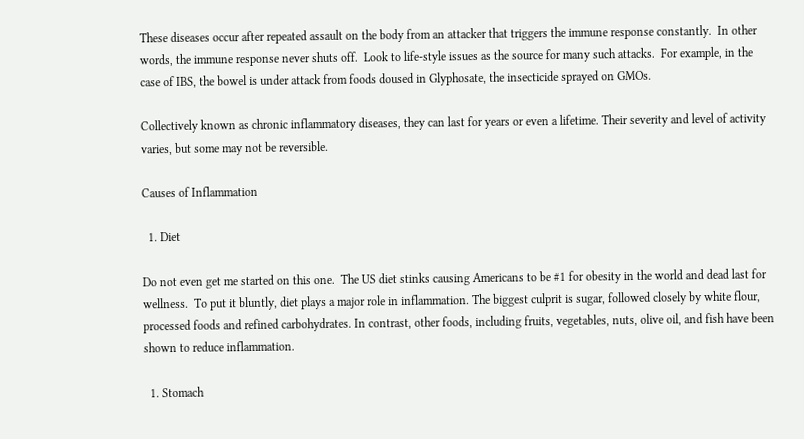These diseases occur after repeated assault on the body from an attacker that triggers the immune response constantly.  In other words, the immune response never shuts off.  Look to life-style issues as the source for many such attacks.  For example, in the case of IBS, the bowel is under attack from foods doused in Glyphosate, the insecticide sprayed on GMOs.

Collectively known as chronic inflammatory diseases, they can last for years or even a lifetime. Their severity and level of activity varies, but some may not be reversible.

Causes of Inflammation

  1. Diet

Do not even get me started on this one.  The US diet stinks causing Americans to be #1 for obesity in the world and dead last for wellness.  To put it bluntly, diet plays a major role in inflammation. The biggest culprit is sugar, followed closely by white flour, processed foods and refined carbohydrates. In contrast, other foods, including fruits, vegetables, nuts, olive oil, and fish have been shown to reduce inflammation.

  1. Stomach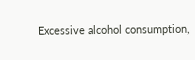Excessive alcohol consumption,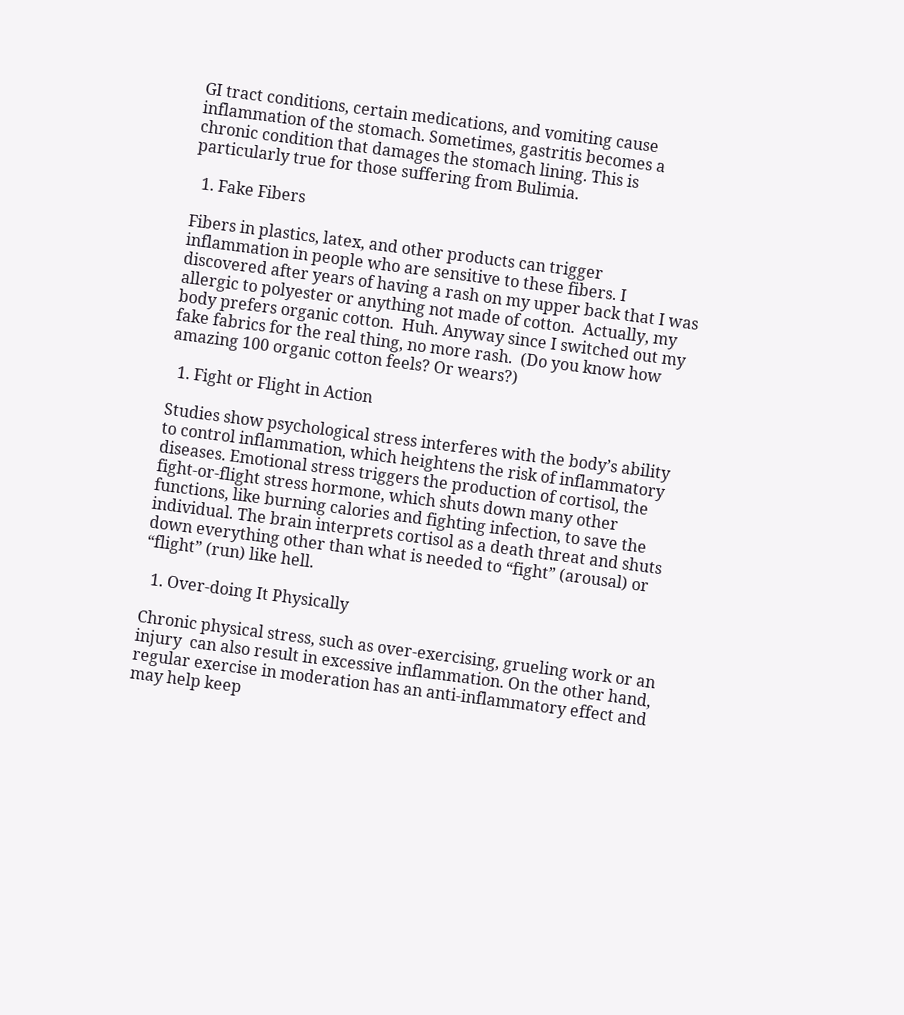GI tract conditions, certain medications, and vomiting cause inflammation of the stomach. Sometimes, gastritis becomes a chronic condition that damages the stomach lining. This is particularly true for those suffering from Bulimia.

  1. Fake Fibers

Fibers in plastics, latex, and other products can trigger inflammation in people who are sensitive to these fibers. I discovered after years of having a rash on my upper back that I was allergic to polyester or anything not made of cotton.  Actually, my body prefers organic cotton.  Huh. Anyway since I switched out my fake fabrics for the real thing, no more rash.  (Do you know how amazing 100 organic cotton feels? Or wears?)

  1. Fight or Flight in Action

Studies show psychological stress interferes with the body’s ability to control inflammation, which heightens the risk of inflammatory diseases. Emotional stress triggers the production of cortisol, the fight-or-flight stress hormone, which shuts down many other functions, like burning calories and fighting infection, to save the individual. The brain interprets cortisol as a death threat and shuts down everything other than what is needed to “fight” (arousal) or “flight” (run) like hell.

  1. Over-doing It Physically

Chronic physical stress, such as over-exercising, grueling work or an injury  can also result in excessive inflammation. On the other hand, regular exercise in moderation has an anti-inflammatory effect and may help keep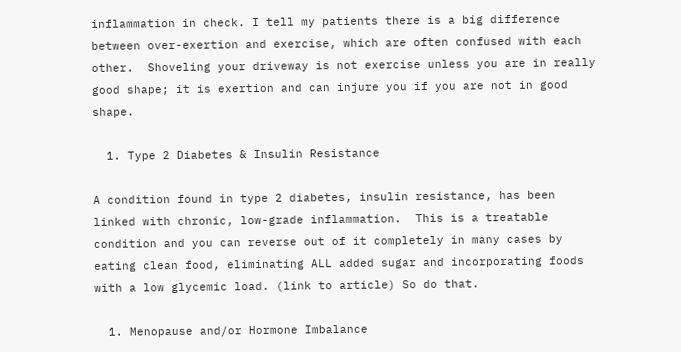inflammation in check. I tell my patients there is a big difference between over-exertion and exercise, which are often confused with each other.  Shoveling your driveway is not exercise unless you are in really good shape; it is exertion and can injure you if you are not in good shape.

  1. Type 2 Diabetes & Insulin Resistance

A condition found in type 2 diabetes, insulin resistance, has been linked with chronic, low-grade inflammation.  This is a treatable condition and you can reverse out of it completely in many cases by eating clean food, eliminating ALL added sugar and incorporating foods with a low glycemic load. (link to article) So do that.

  1. Menopause and/or Hormone Imbalance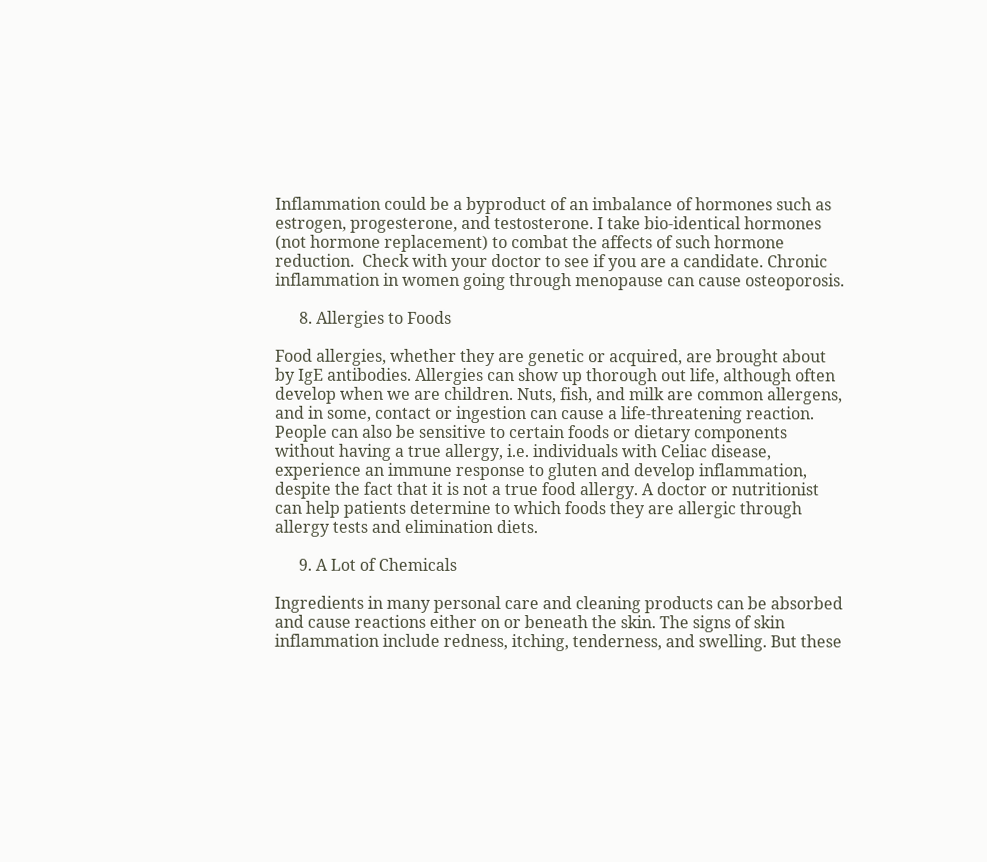Inflammation could be a byproduct of an imbalance of hormones such as estrogen, progesterone, and testosterone. I take bio-identical hormones (not hormone replacement) to combat the affects of such hormone reduction.  Check with your doctor to see if you are a candidate. Chronic inflammation in women going through menopause can cause osteoporosis.

      8. Allergies to Foods

Food allergies, whether they are genetic or acquired, are brought about by IgE antibodies. Allergies can show up thorough out life, although often develop when we are children. Nuts, fish, and milk are common allergens, and in some, contact or ingestion can cause a life-threatening reaction. People can also be sensitive to certain foods or dietary components without having a true allergy, i.e. individuals with Celiac disease, experience an immune response to gluten and develop inflammation, despite the fact that it is not a true food allergy. A doctor or nutritionist can help patients determine to which foods they are allergic through allergy tests and elimination diets.

      9. A Lot of Chemicals

Ingredients in many personal care and cleaning products can be absorbed and cause reactions either on or beneath the skin. The signs of skin inflammation include redness, itching, tenderness, and swelling. But these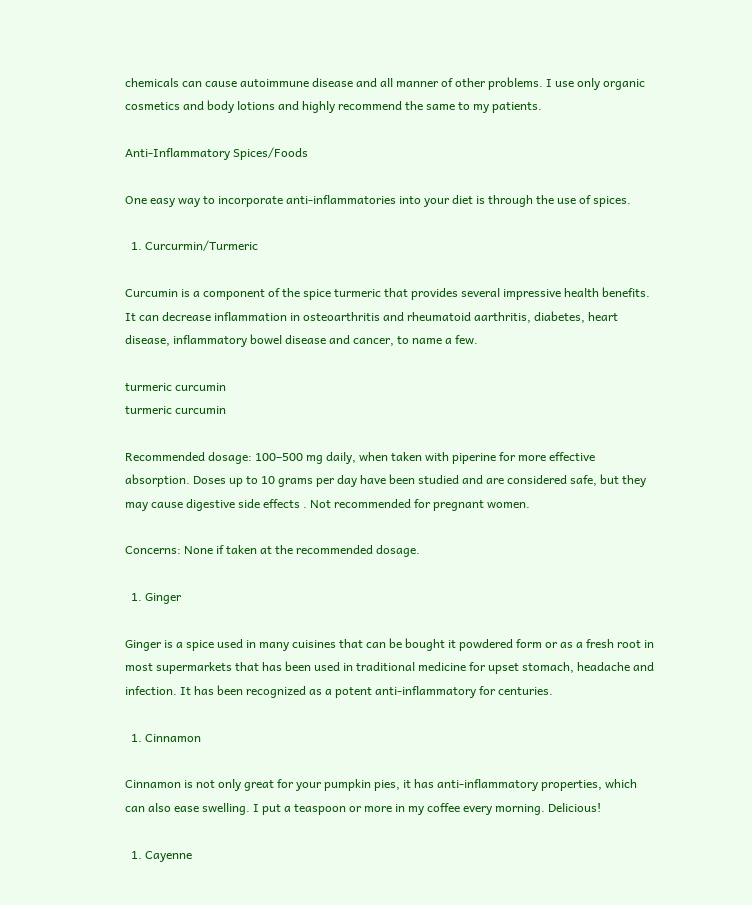chemicals can cause autoimmune disease and all manner of other problems. I use only organic cosmetics and body lotions and highly recommend the same to my patients.

Anti-Inflammatory Spices/Foods

One easy way to incorporate anti-inflammatories into your diet is through the use of spices.

  1. Curcurmin/Turmeric

Curcumin is a component of the spice turmeric that provides several impressive health benefits. It can decrease inflammation in osteoarthritis and rheumatoid aarthritis, diabetes, heart disease, inflammatory bowel disease and cancer, to name a few.

turmeric curcumin
turmeric curcumin

Recommended dosage: 100–500 mg daily, when taken with piperine for more effective absorption. Doses up to 10 grams per day have been studied and are considered safe, but they may cause digestive side effects . Not recommended for pregnant women.

Concerns: None if taken at the recommended dosage.

  1. Ginger

Ginger is a spice used in many cuisines that can be bought it powdered form or as a fresh root in most supermarkets that has been used in traditional medicine for upset stomach, headache and infection. It has been recognized as a potent anti-inflammatory for centuries.

  1. Cinnamon

Cinnamon is not only great for your pumpkin pies, it has anti-inflammatory properties, which can also ease swelling. I put a teaspoon or more in my coffee every morning. Delicious!

  1. Cayenne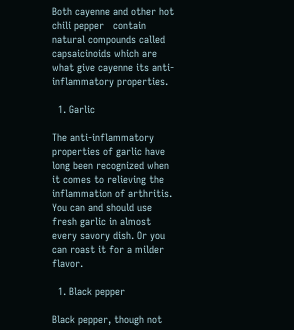Both cayenne and other hot chili pepper   contain natural compounds called capsaicinoids which are what give cayenne its anti-inflammatory properties.

  1. Garlic

The anti-inflammatory properties of garlic have long been recognized when it comes to relieving the inflammation of arthritis.  You can and should use fresh garlic in almost every savory dish. Or you can roast it for a milder flavor.

  1. Black pepper

Black pepper, though not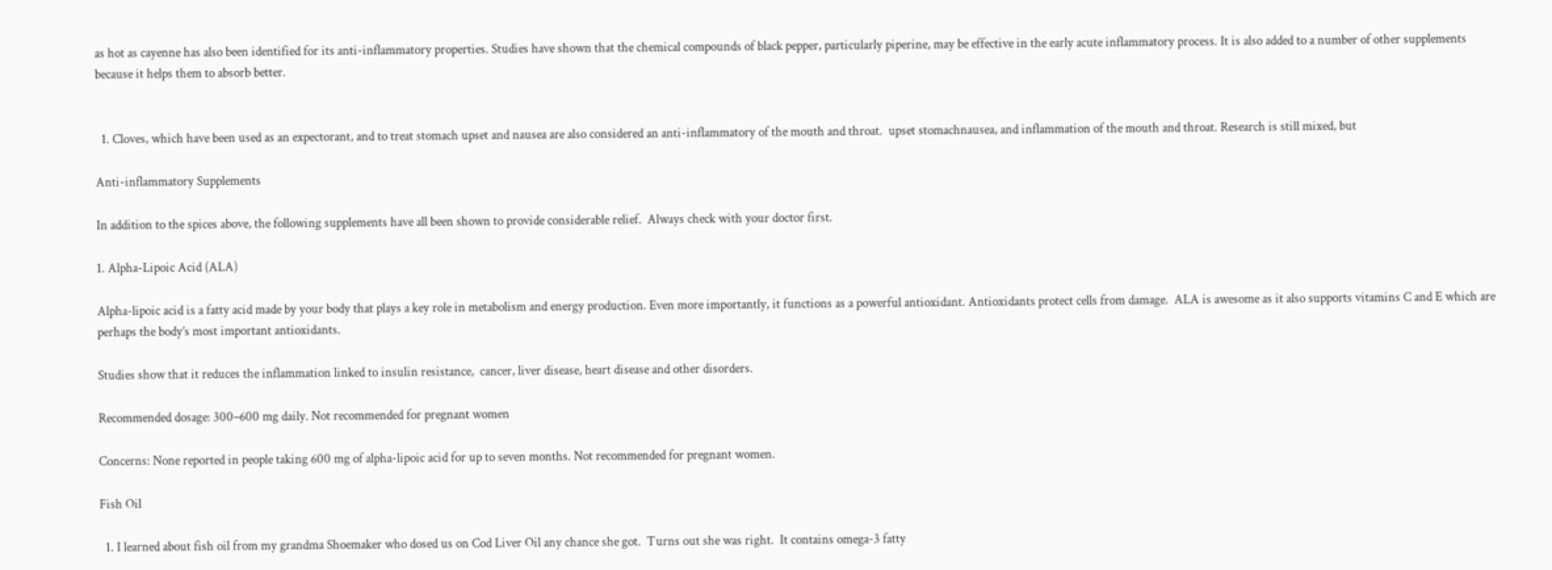as hot as cayenne has also been identified for its anti-inflammatory properties. Studies have shown that the chemical compounds of black pepper, particularly piperine, may be effective in the early acute inflammatory process. It is also added to a number of other supplements because it helps them to absorb better.


  1. Cloves, which have been used as an expectorant, and to treat stomach upset and nausea are also considered an anti-inflammatory of the mouth and throat.  upset stomachnausea, and inflammation of the mouth and throat. Research is still mixed, but

Anti-inflammatory Supplements

In addition to the spices above, the following supplements have all been shown to provide considerable relief.  Always check with your doctor first.

1. Alpha-Lipoic Acid (ALA)

Alpha-lipoic acid is a fatty acid made by your body that plays a key role in metabolism and energy production. Even more importantly, it functions as a powerful antioxidant. Antioxidants protect cells from damage.  ALA is awesome as it also supports vitamins C and E which are perhaps the body’s most important antioxidants.

Studies show that it reduces the inflammation linked to insulin resistance,  cancer, liver disease, heart disease and other disorders.

Recommended dosage: 300–600 mg daily. Not recommended for pregnant women

Concerns: None reported in people taking 600 mg of alpha-lipoic acid for up to seven months. Not recommended for pregnant women.

Fish Oil

  1. I learned about fish oil from my grandma Shoemaker who dosed us on Cod Liver Oil any chance she got.  Turns out she was right.  It contains omega-3 fatty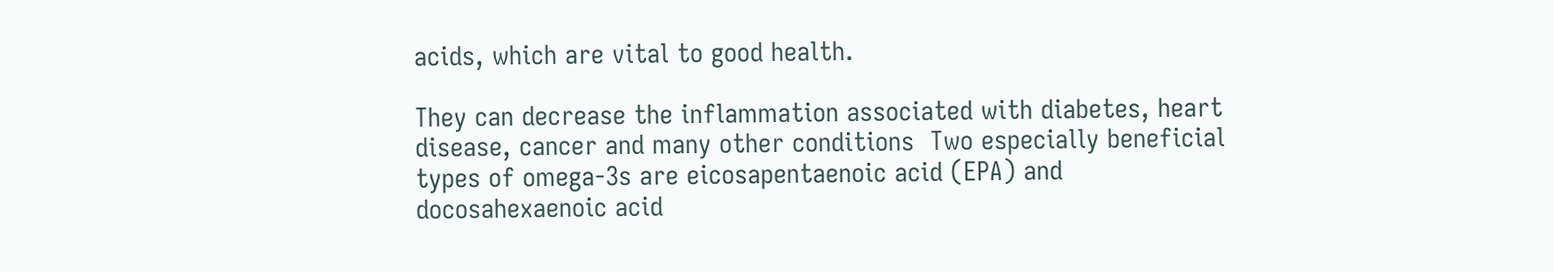acids, which are vital to good health.

They can decrease the inflammation associated with diabetes, heart disease, cancer and many other conditions  Two especially beneficial types of omega-3s are eicosapentaenoic acid (EPA) and docosahexaenoic acid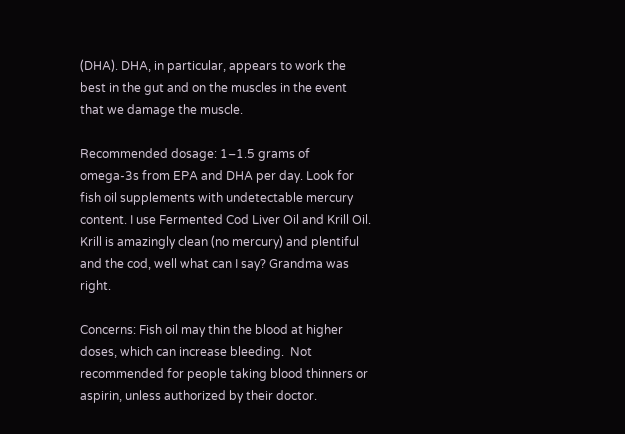(DHA). DHA, in particular, appears to work the best in the gut and on the muscles in the event that we damage the muscle.

Recommended dosage: 1–1.5 grams of omega-3s from EPA and DHA per day. Look for fish oil supplements with undetectable mercury content. I use Fermented Cod Liver Oil and Krill Oil.  Krill is amazingly clean (no mercury) and plentiful and the cod, well what can I say? Grandma was right.

Concerns: Fish oil may thin the blood at higher doses, which can increase bleeding.  Not recommended for people taking blood thinners or aspirin, unless authorized by their doctor.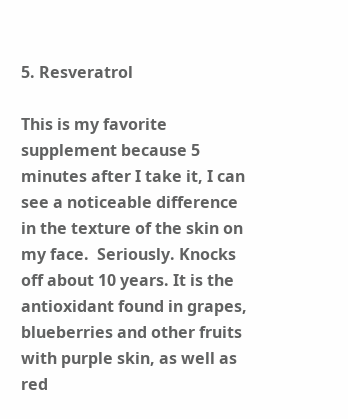5. Resveratrol

This is my favorite supplement because 5 minutes after I take it, I can see a noticeable difference in the texture of the skin on my face.  Seriously. Knocks off about 10 years. It is the  antioxidant found in grapes, blueberries and other fruits with purple skin, as well as red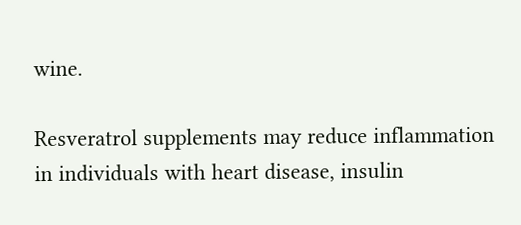wine.

Resveratrol supplements may reduce inflammation in individuals with heart disease, insulin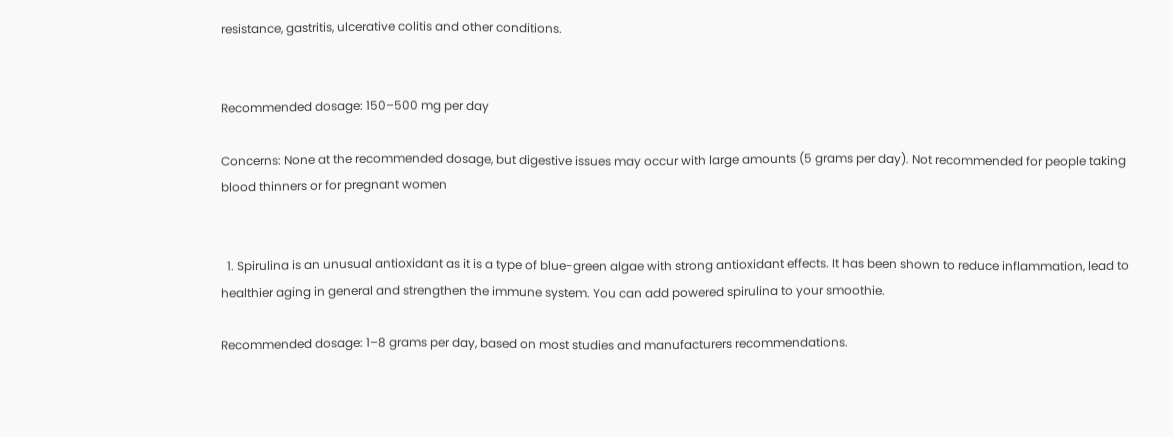resistance, gastritis, ulcerative colitis and other conditions.


Recommended dosage: 150–500 mg per day

Concerns: None at the recommended dosage, but digestive issues may occur with large amounts (5 grams per day). Not recommended for people taking blood thinners or for pregnant women


  1. Spirulina is an unusual antioxidant as it is a type of blue-green algae with strong antioxidant effects. It has been shown to reduce inflammation, lead to healthier aging in general and strengthen the immune system. You can add powered spirulina to your smoothie.

Recommended dosage: 1–8 grams per day, based on most studies and manufacturers recommendations.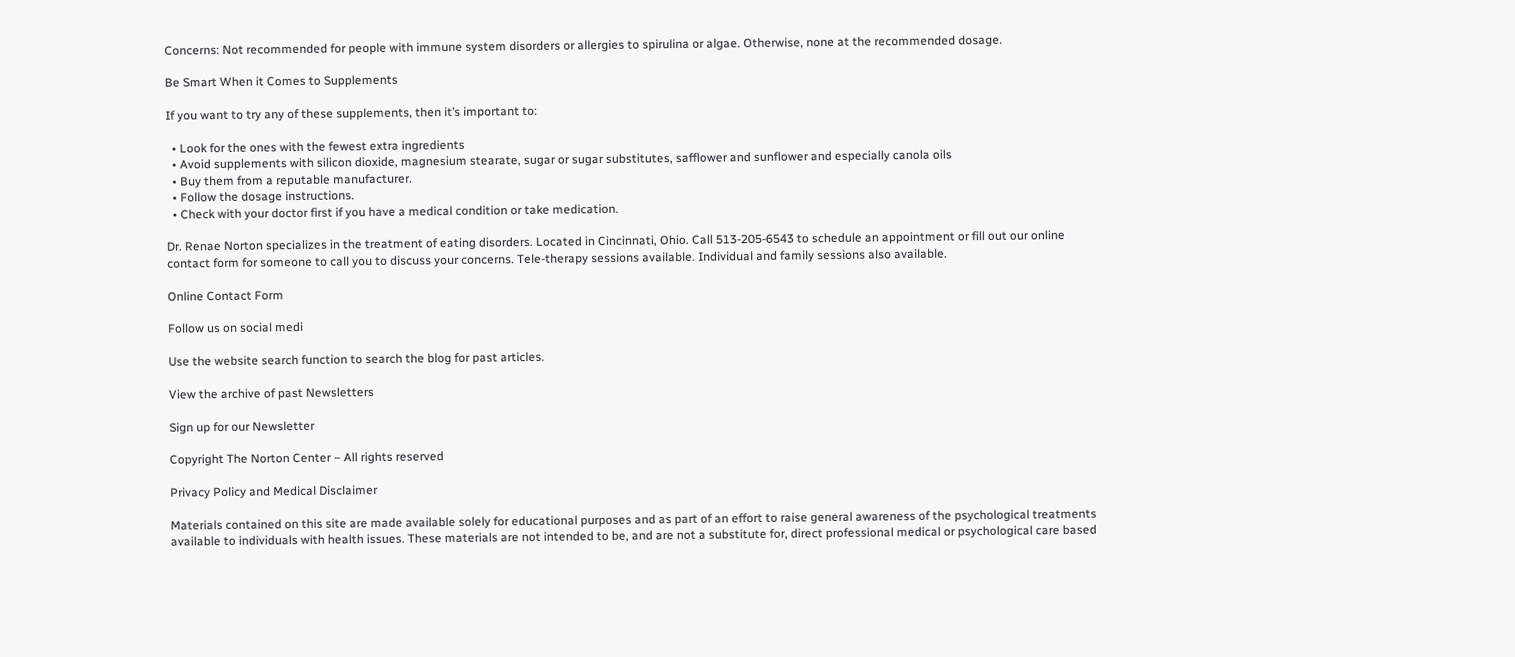Concerns: Not recommended for people with immune system disorders or allergies to spirulina or algae. Otherwise, none at the recommended dosage.

Be Smart When it Comes to Supplements

If you want to try any of these supplements, then it’s important to:

  • Look for the ones with the fewest extra ingredients
  • Avoid supplements with silicon dioxide, magnesium stearate, sugar or sugar substitutes, safflower and sunflower and especially canola oils
  • Buy them from a reputable manufacturer.
  • Follow the dosage instructions.
  • Check with your doctor first if you have a medical condition or take medication.

Dr. Renae Norton specializes in the treatment of eating disorders. Located in Cincinnati, Ohio. Call 513-205-6543 to schedule an appointment or fill out our online contact form for someone to call you to discuss your concerns. Tele-therapy sessions available. Individual and family sessions also available.

Online Contact Form

Follow us on social medi

Use the website search function to search the blog for past articles.

View the archive of past Newsletters

Sign up for our Newsletter

Copyright The Norton Center – All rights reserved

Privacy Policy and Medical Disclaimer

Materials contained on this site are made available solely for educational purposes and as part of an effort to raise general awareness of the psychological treatments available to individuals with health issues. These materials are not intended to be, and are not a substitute for, direct professional medical or psychological care based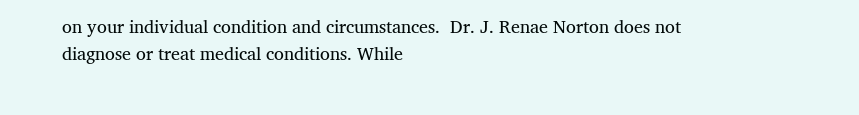on your individual condition and circumstances.  Dr. J. Renae Norton does not diagnose or treat medical conditions. While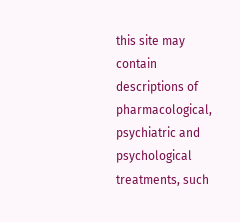this site may contain descriptions of pharmacological, psychiatric and psychological treatments, such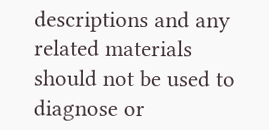descriptions and any related materials should not be used to diagnose or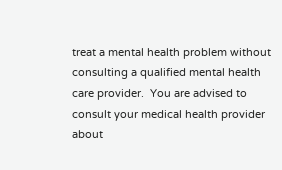treat a mental health problem without consulting a qualified mental health care provider.  You are advised to consult your medical health provider about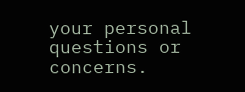your personal questions or concerns.